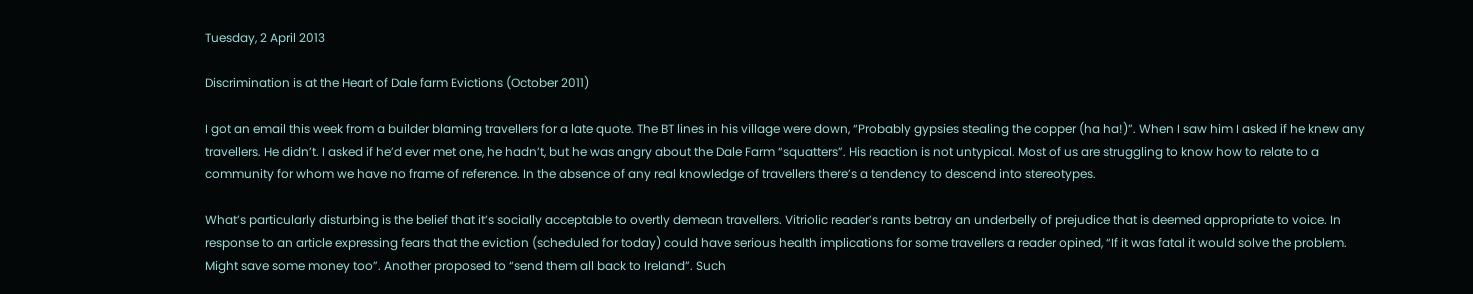Tuesday, 2 April 2013

Discrimination is at the Heart of Dale farm Evictions (October 2011)

I got an email this week from a builder blaming travellers for a late quote. The BT lines in his village were down, “Probably gypsies stealing the copper (ha ha!)”. When I saw him I asked if he knew any travellers. He didn’t. I asked if he’d ever met one, he hadn’t, but he was angry about the Dale Farm “squatters”. His reaction is not untypical. Most of us are struggling to know how to relate to a community for whom we have no frame of reference. In the absence of any real knowledge of travellers there’s a tendency to descend into stereotypes.

What’s particularly disturbing is the belief that it’s socially acceptable to overtly demean travellers. Vitriolic reader’s rants betray an underbelly of prejudice that is deemed appropriate to voice. In response to an article expressing fears that the eviction (scheduled for today) could have serious health implications for some travellers a reader opined, “If it was fatal it would solve the problem. Might save some money too”. Another proposed to “send them all back to Ireland”. Such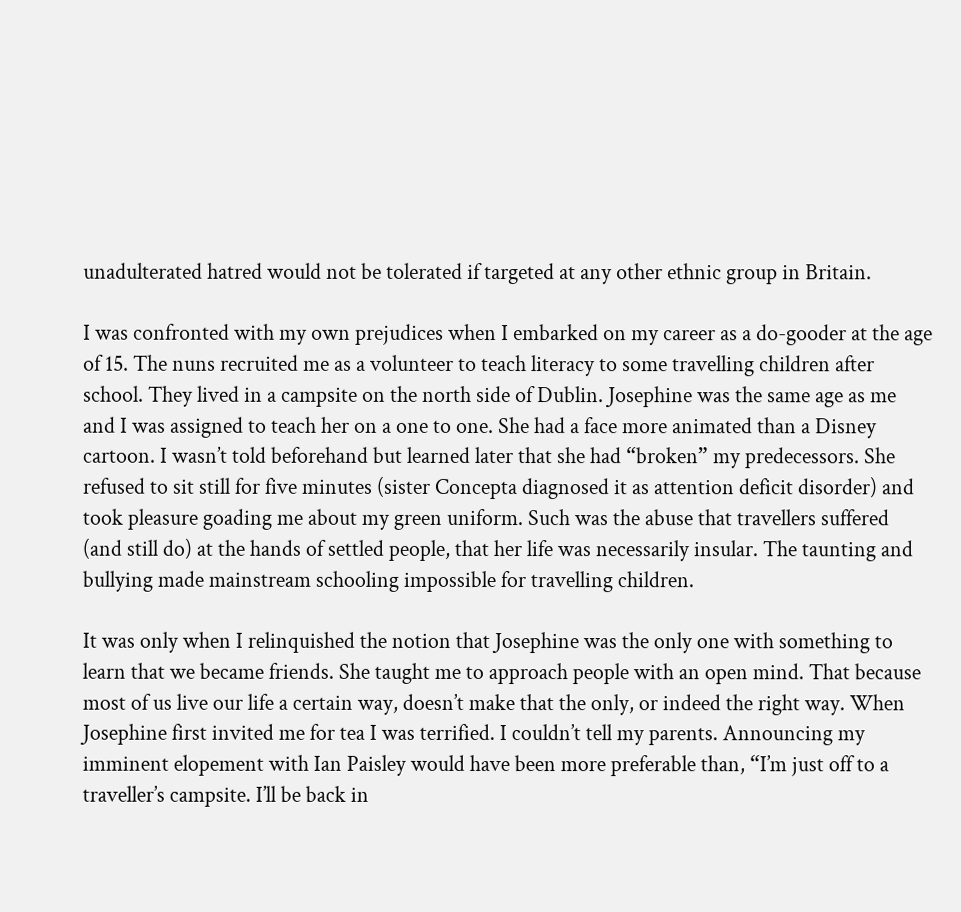unadulterated hatred would not be tolerated if targeted at any other ethnic group in Britain.

I was confronted with my own prejudices when I embarked on my career as a do-gooder at the age of 15. The nuns recruited me as a volunteer to teach literacy to some travelling children after school. They lived in a campsite on the north side of Dublin. Josephine was the same age as me and I was assigned to teach her on a one to one. She had a face more animated than a Disney cartoon. I wasn’t told beforehand but learned later that she had “broken” my predecessors. She refused to sit still for five minutes (sister Concepta diagnosed it as attention deficit disorder) and took pleasure goading me about my green uniform. Such was the abuse that travellers suffered (and still do) at the hands of settled people, that her life was necessarily insular. The taunting and bullying made mainstream schooling impossible for travelling children.

It was only when I relinquished the notion that Josephine was the only one with something to learn that we became friends. She taught me to approach people with an open mind. That because most of us live our life a certain way, doesn’t make that the only, or indeed the right way. When Josephine first invited me for tea I was terrified. I couldn’t tell my parents. Announcing my imminent elopement with Ian Paisley would have been more preferable than, “I’m just off to a traveller’s campsite. I’ll be back in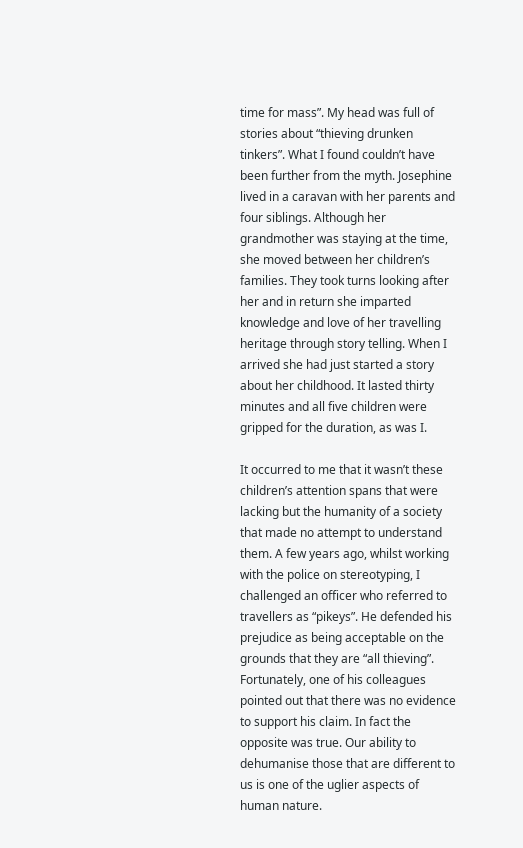time for mass”. My head was full of stories about “thieving drunken tinkers”. What I found couldn’t have been further from the myth. Josephine lived in a caravan with her parents and four siblings. Although her grandmother was staying at the time, she moved between her children’s families. They took turns looking after her and in return she imparted knowledge and love of her travelling heritage through story telling. When I arrived she had just started a story about her childhood. It lasted thirty minutes and all five children were gripped for the duration, as was I.

It occurred to me that it wasn’t these children’s attention spans that were lacking but the humanity of a society that made no attempt to understand them. A few years ago, whilst working with the police on stereotyping, I challenged an officer who referred to travellers as “pikeys”. He defended his prejudice as being acceptable on the grounds that they are “all thieving”. Fortunately, one of his colleagues pointed out that there was no evidence to support his claim. In fact the opposite was true. Our ability to dehumanise those that are different to us is one of the uglier aspects of human nature.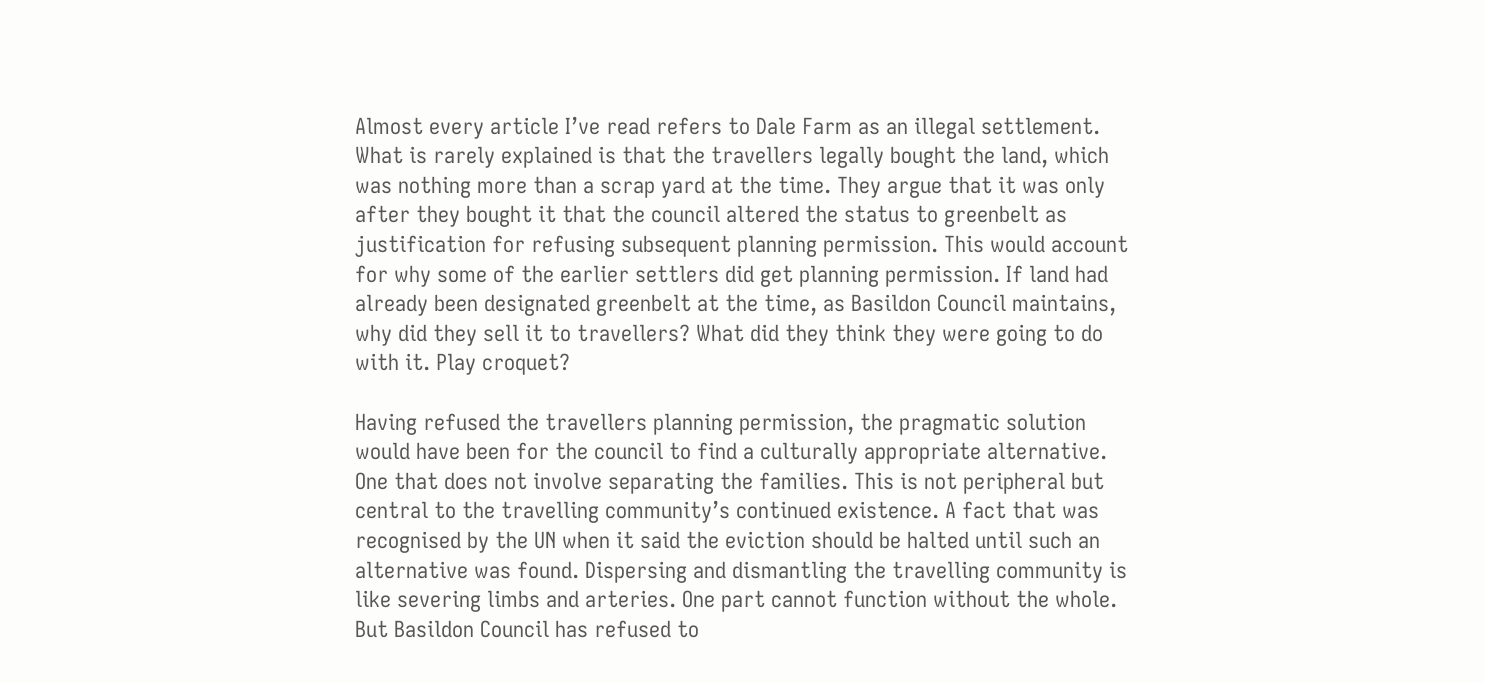Almost every article I’ve read refers to Dale Farm as an illegal settlement. What is rarely explained is that the travellers legally bought the land, which was nothing more than a scrap yard at the time. They argue that it was only after they bought it that the council altered the status to greenbelt as justification for refusing subsequent planning permission. This would account for why some of the earlier settlers did get planning permission. If land had already been designated greenbelt at the time, as Basildon Council maintains, why did they sell it to travellers? What did they think they were going to do with it. Play croquet?

Having refused the travellers planning permission, the pragmatic solution would have been for the council to find a culturally appropriate alternative. One that does not involve separating the families. This is not peripheral but central to the travelling community’s continued existence. A fact that was recognised by the UN when it said the eviction should be halted until such an alternative was found. Dispersing and dismantling the travelling community is like severing limbs and arteries. One part cannot function without the whole. But Basildon Council has refused to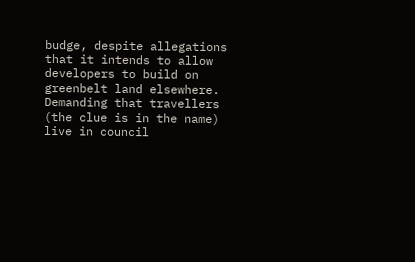budge, despite allegations that it intends to allow developers to build on greenbelt land elsewhere. Demanding that travellers (the clue is in the name) live in council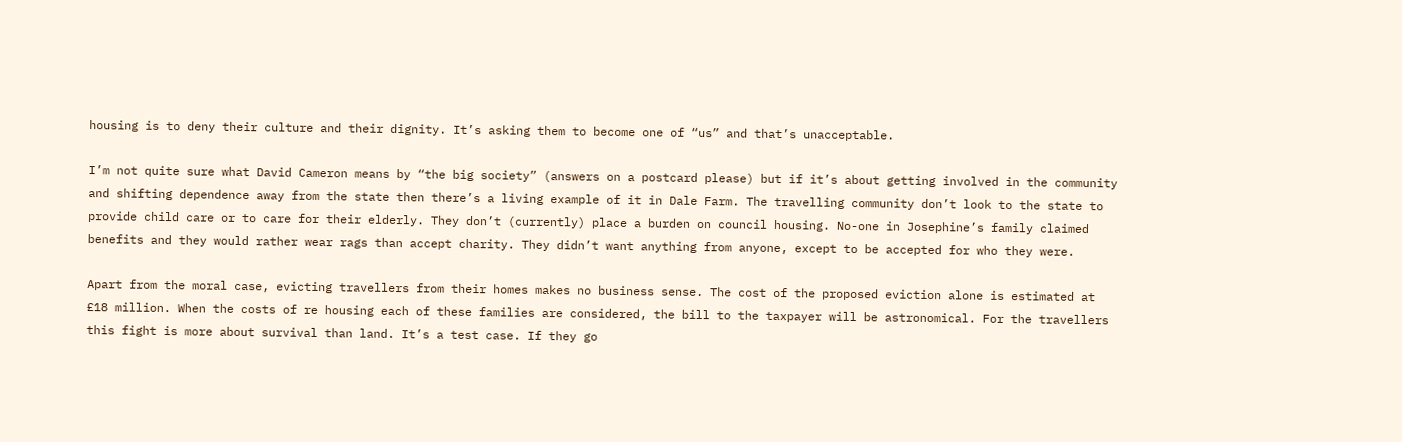housing is to deny their culture and their dignity. It’s asking them to become one of “us” and that’s unacceptable.

I’m not quite sure what David Cameron means by “the big society” (answers on a postcard please) but if it’s about getting involved in the community and shifting dependence away from the state then there’s a living example of it in Dale Farm. The travelling community don’t look to the state to provide child care or to care for their elderly. They don’t (currently) place a burden on council housing. No-one in Josephine’s family claimed benefits and they would rather wear rags than accept charity. They didn’t want anything from anyone, except to be accepted for who they were.

Apart from the moral case, evicting travellers from their homes makes no business sense. The cost of the proposed eviction alone is estimated at £18 million. When the costs of re housing each of these families are considered, the bill to the taxpayer will be astronomical. For the travellers this fight is more about survival than land. It’s a test case. If they go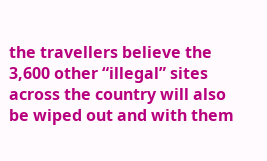the travellers believe the 3,600 other “illegal” sites across the country will also be wiped out and with them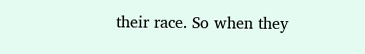their race. So when they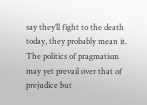say they’ll fight to the death today, they probably mean it. The politics of pragmatism may yet prevail over that of prejudice but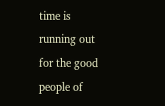time is running out for the good people of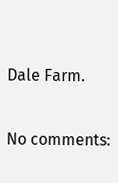Dale Farm.

No comments: